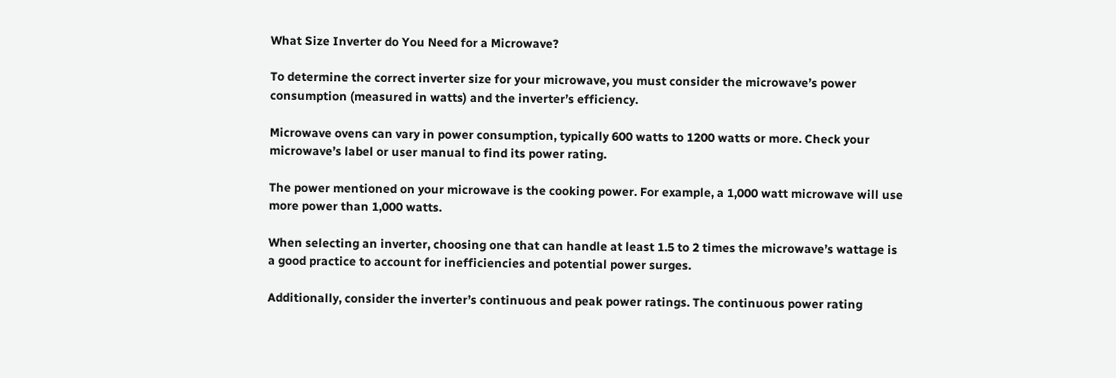What Size Inverter do You Need for a Microwave?

To determine the correct inverter size for your microwave, you must consider the microwave’s power consumption (measured in watts) and the inverter’s efficiency.

Microwave ovens can vary in power consumption, typically 600 watts to 1200 watts or more. Check your microwave’s label or user manual to find its power rating.

The power mentioned on your microwave is the cooking power. For example, a 1,000 watt microwave will use more power than 1,000 watts.

When selecting an inverter, choosing one that can handle at least 1.5 to 2 times the microwave’s wattage is a good practice to account for inefficiencies and potential power surges.

Additionally, consider the inverter’s continuous and peak power ratings. The continuous power rating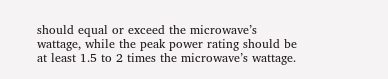should equal or exceed the microwave’s wattage, while the peak power rating should be at least 1.5 to 2 times the microwave’s wattage.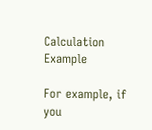Calculation Example

For example, if you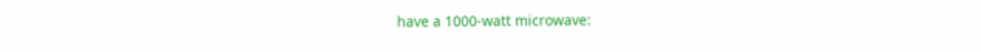have a 1000-watt microwave: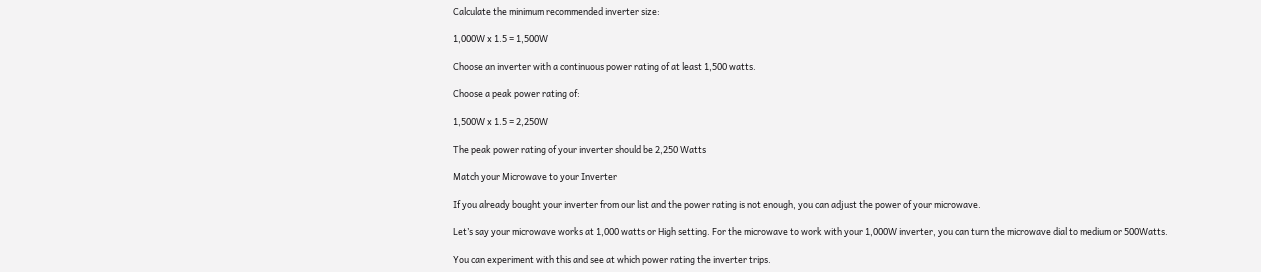Calculate the minimum recommended inverter size:

1,000W x 1.5 = 1,500W

Choose an inverter with a continuous power rating of at least 1,500 watts.

Choose a peak power rating of:

1,500W x 1.5 = 2,250W

The peak power rating of your inverter should be 2,250 Watts

Match your Microwave to your Inverter

If you already bought your inverter from our list and the power rating is not enough, you can adjust the power of your microwave.

Let’s say your microwave works at 1,000 watts or High setting. For the microwave to work with your 1,000W inverter, you can turn the microwave dial to medium or 500Watts.

You can experiment with this and see at which power rating the inverter trips.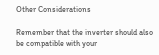Other Considerations

Remember that the inverter should also be compatible with your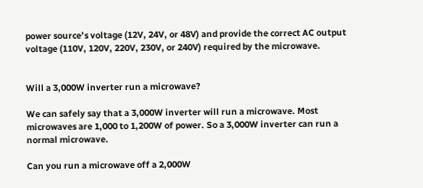power source’s voltage (12V, 24V, or 48V) and provide the correct AC output voltage (110V, 120V, 220V, 230V, or 240V) required by the microwave.


Will a 3,000W inverter run a microwave?

We can safely say that a 3,000W inverter will run a microwave. Most microwaves are 1,000 to 1,200W of power. So a 3,000W inverter can run a normal microwave.

Can you run a microwave off a 2,000W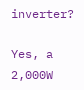inverter?

Yes, a 2,000W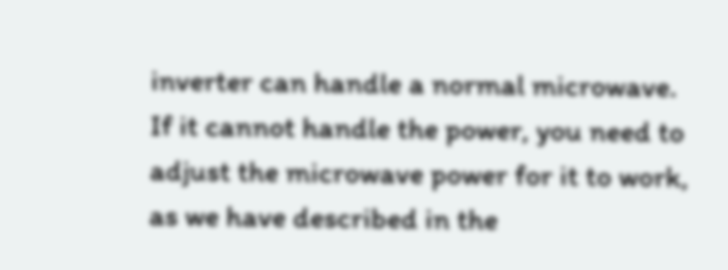inverter can handle a normal microwave. If it cannot handle the power, you need to adjust the microwave power for it to work, as we have described in the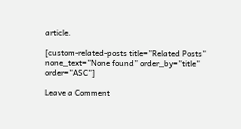article.

[custom-related-posts title=”Related Posts” none_text=”None found” order_by=”title” order=”ASC”]

Leave a Comment